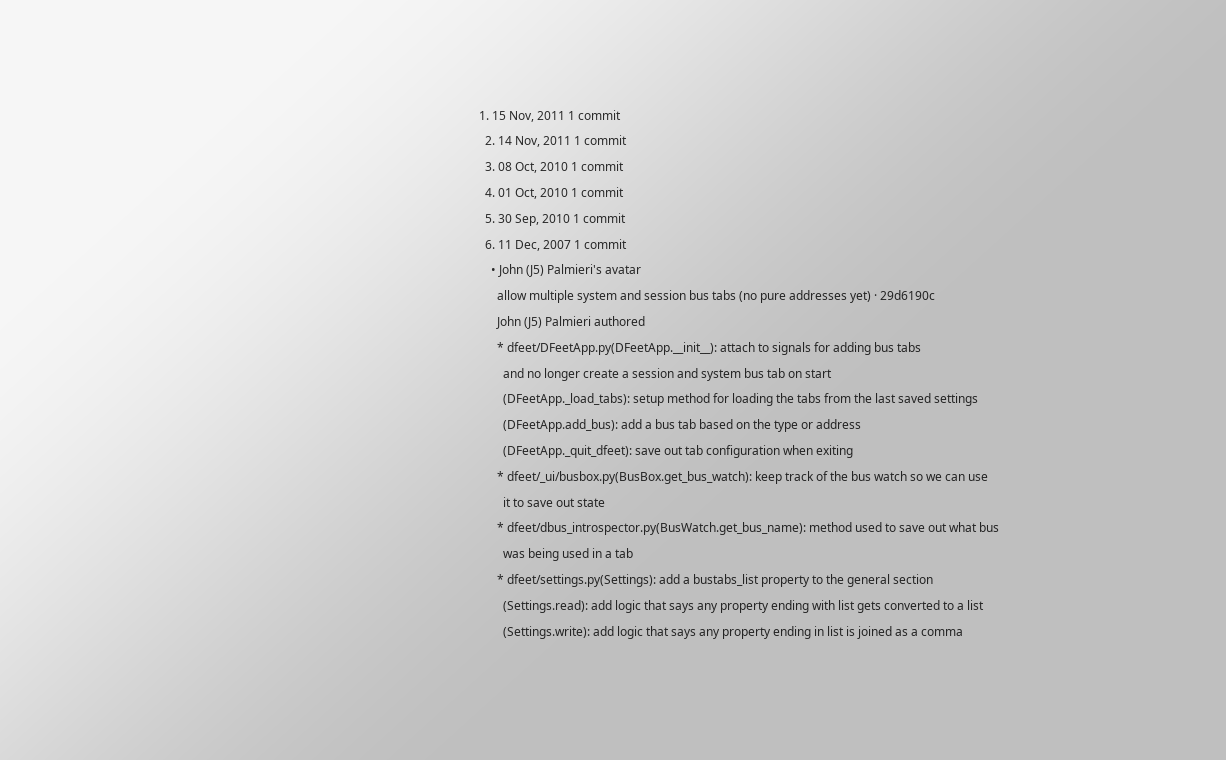1. 15 Nov, 2011 1 commit
  2. 14 Nov, 2011 1 commit
  3. 08 Oct, 2010 1 commit
  4. 01 Oct, 2010 1 commit
  5. 30 Sep, 2010 1 commit
  6. 11 Dec, 2007 1 commit
    • John (J5) Palmieri's avatar
      allow multiple system and session bus tabs (no pure addresses yet) · 29d6190c
      John (J5) Palmieri authored
      * dfeet/DFeetApp.py(DFeetApp.__init__): attach to signals for adding bus tabs
        and no longer create a session and system bus tab on start
        (DFeetApp._load_tabs): setup method for loading the tabs from the last saved settings
        (DFeetApp.add_bus): add a bus tab based on the type or address
        (DFeetApp._quit_dfeet): save out tab configuration when exiting
      * dfeet/_ui/busbox.py(BusBox.get_bus_watch): keep track of the bus watch so we can use
        it to save out state
      * dfeet/dbus_introspector.py(BusWatch.get_bus_name): method used to save out what bus
        was being used in a tab
      * dfeet/settings.py(Settings): add a bustabs_list property to the general section
        (Settings.read): add logic that says any property ending with list gets converted to a list
        (Settings.write): add logic that says any property ending in list is joined as a comma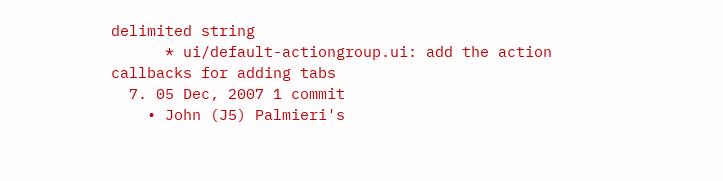delimited string
      * ui/default-actiongroup.ui: add the action callbacks for adding tabs
  7. 05 Dec, 2007 1 commit
    • John (J5) Palmieri's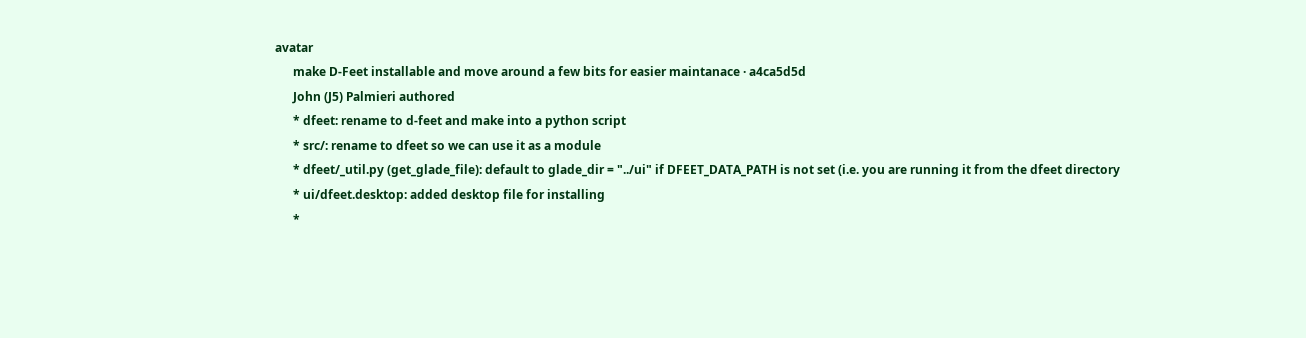avatar
      make D-Feet installable and move around a few bits for easier maintanace · a4ca5d5d
      John (J5) Palmieri authored
      * dfeet: rename to d-feet and make into a python script
      * src/: rename to dfeet so we can use it as a module
      * dfeet/_util.py (get_glade_file): default to glade_dir = "../ui" if DFEET_DATA_PATH is not set (i.e. you are running it from the dfeet directory
      * ui/dfeet.desktop: added desktop file for installing
      *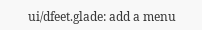ui/dfeet.glade: add a menu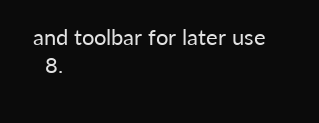and toolbar for later use
  8.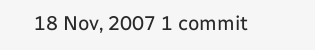18 Nov, 2007 1 commit